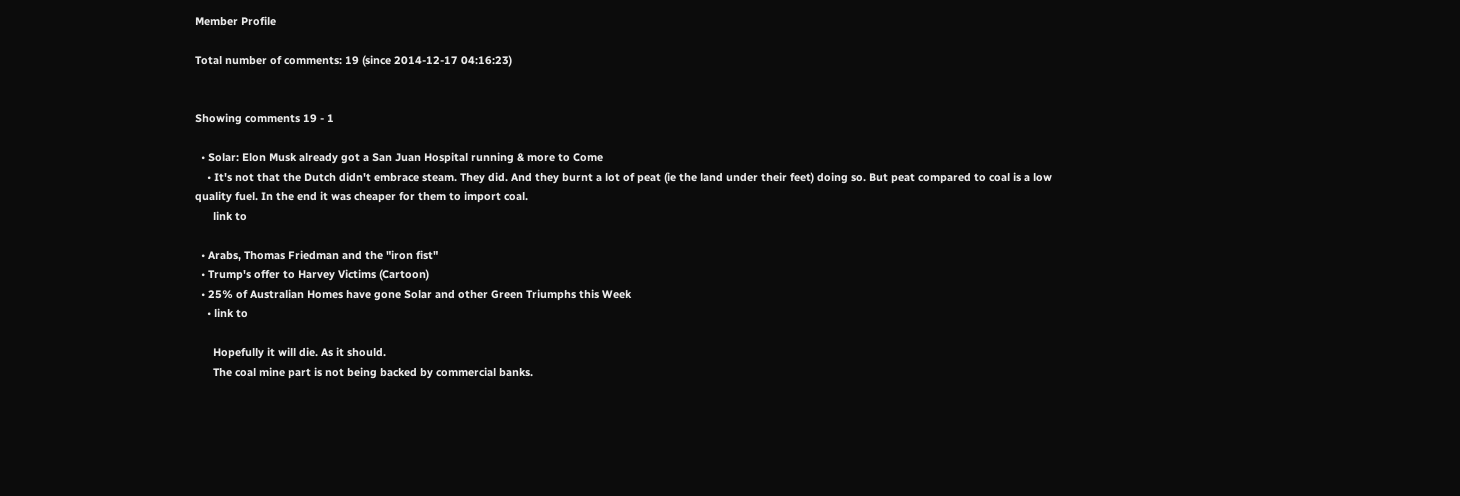Member Profile

Total number of comments: 19 (since 2014-12-17 04:16:23)


Showing comments 19 - 1

  • Solar: Elon Musk already got a San Juan Hospital running & more to Come
    • It's not that the Dutch didn't embrace steam. They did. And they burnt a lot of peat (ie the land under their feet) doing so. But peat compared to coal is a low quality fuel. In the end it was cheaper for them to import coal.
      link to

  • Arabs, Thomas Friedman and the "iron fist"
  • Trump's offer to Harvey Victims (Cartoon)
  • 25% of Australian Homes have gone Solar and other Green Triumphs this Week
    • link to

      Hopefully it will die. As it should.
      The coal mine part is not being backed by commercial banks.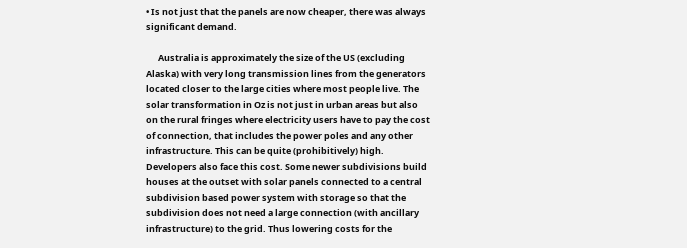• Is not just that the panels are now cheaper, there was always significant demand.

      Australia is approximately the size of the US (excluding Alaska) with very long transmission lines from the generators located closer to the large cities where most people live. The solar transformation in Oz is not just in urban areas but also on the rural fringes where electricity users have to pay the cost of connection, that includes the power poles and any other infrastructure. This can be quite (prohibitively) high. Developers also face this cost. Some newer subdivisions build houses at the outset with solar panels connected to a central subdivision based power system with storage so that the subdivision does not need a large connection (with ancillary infrastructure) to the grid. Thus lowering costs for the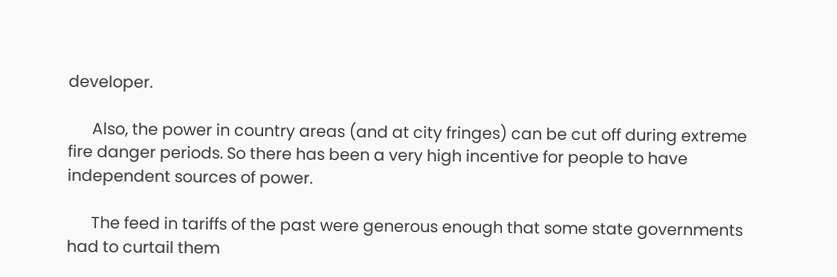developer.

      Also, the power in country areas (and at city fringes) can be cut off during extreme fire danger periods. So there has been a very high incentive for people to have independent sources of power.

      The feed in tariffs of the past were generous enough that some state governments had to curtail them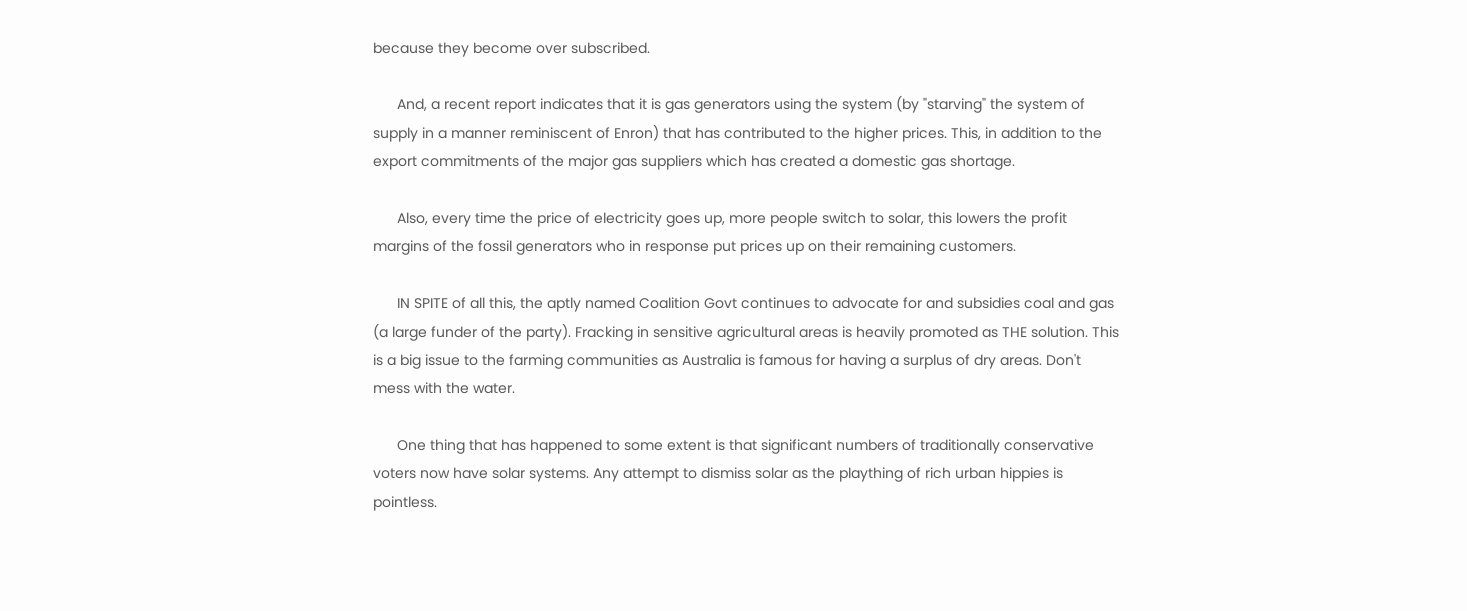because they become over subscribed.

      And, a recent report indicates that it is gas generators using the system (by "starving" the system of supply in a manner reminiscent of Enron) that has contributed to the higher prices. This, in addition to the export commitments of the major gas suppliers which has created a domestic gas shortage.

      Also, every time the price of electricity goes up, more people switch to solar, this lowers the profit margins of the fossil generators who in response put prices up on their remaining customers.

      IN SPITE of all this, the aptly named Coalition Govt continues to advocate for and subsidies coal and gas (a large funder of the party). Fracking in sensitive agricultural areas is heavily promoted as THE solution. This is a big issue to the farming communities as Australia is famous for having a surplus of dry areas. Don't mess with the water.

      One thing that has happened to some extent is that significant numbers of traditionally conservative voters now have solar systems. Any attempt to dismiss solar as the plaything of rich urban hippies is pointless.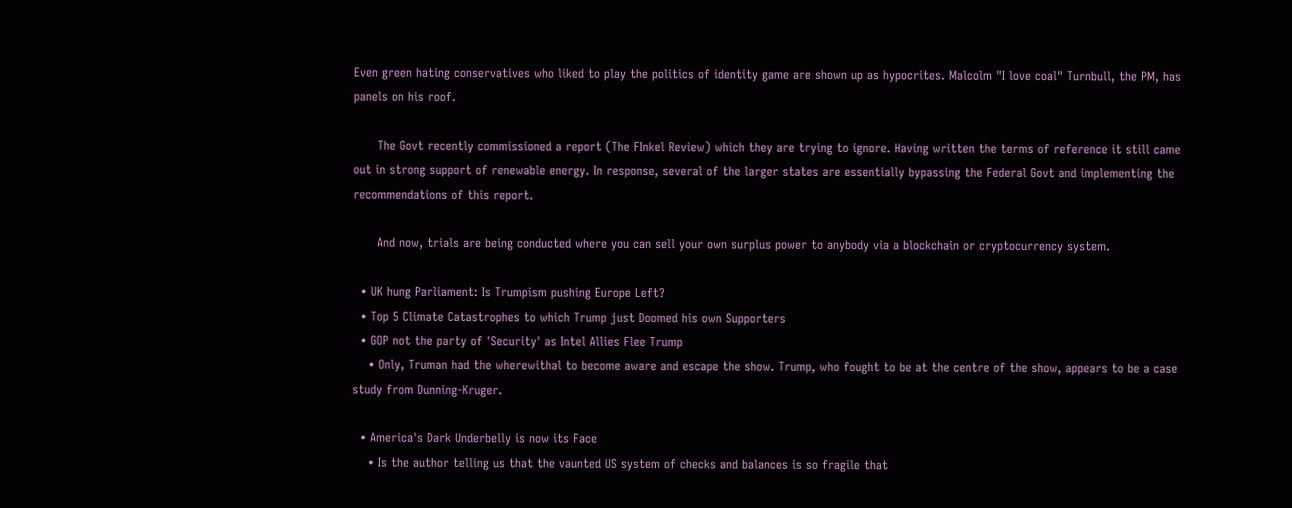Even green hating conservatives who liked to play the politics of identity game are shown up as hypocrites. Malcolm "I love coal" Turnbull, the PM, has panels on his roof.

      The Govt recently commissioned a report (The FInkel Review) which they are trying to ignore. Having written the terms of reference it still came out in strong support of renewable energy. In response, several of the larger states are essentially bypassing the Federal Govt and implementing the recommendations of this report.

      And now, trials are being conducted where you can sell your own surplus power to anybody via a blockchain or cryptocurrency system.

  • UK hung Parliament: Is Trumpism pushing Europe Left?
  • Top 5 Climate Catastrophes to which Trump just Doomed his own Supporters
  • GOP not the party of 'Security' as Intel Allies Flee Trump
    • Only, Truman had the wherewithal to become aware and escape the show. Trump, who fought to be at the centre of the show, appears to be a case study from Dunning-Kruger.

  • America's Dark Underbelly is now its Face
    • Is the author telling us that the vaunted US system of checks and balances is so fragile that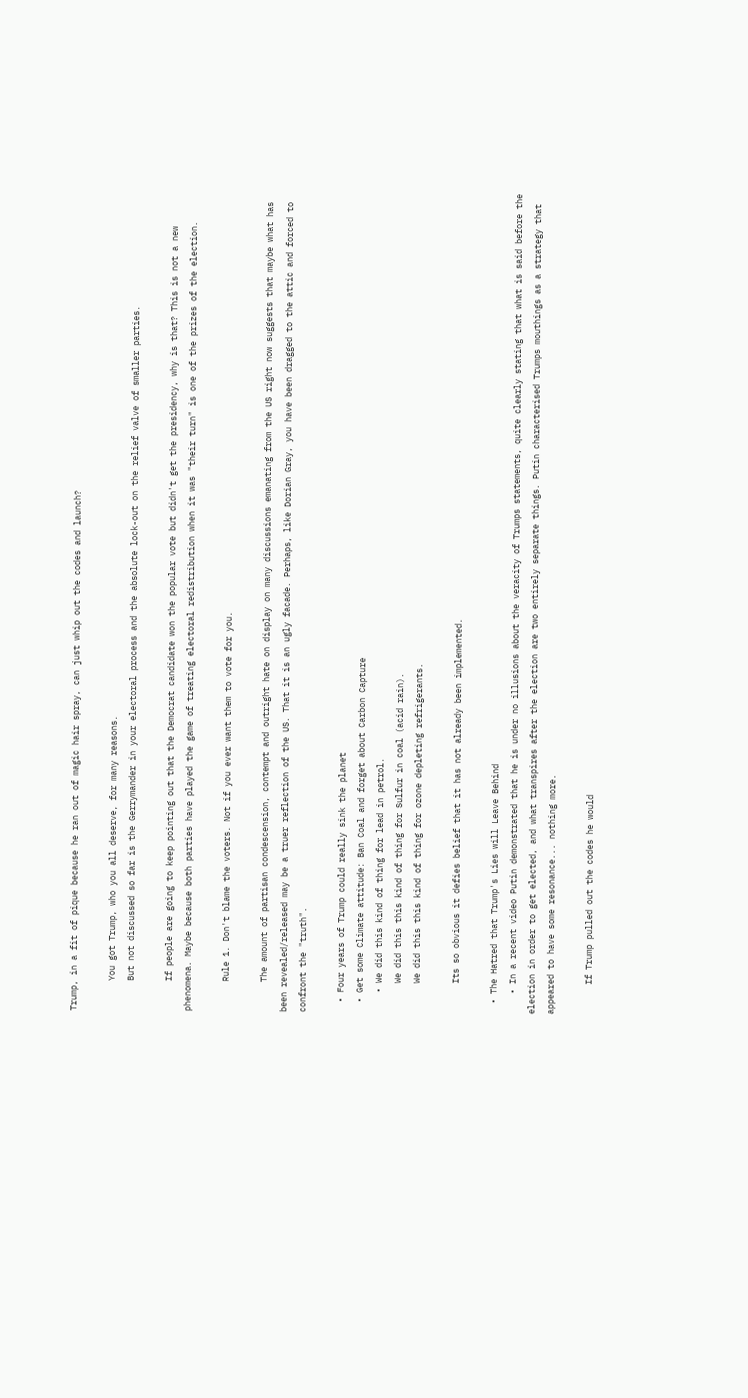Trump, in a fit of pique because he ran out of magic hair spray, can just whip out the codes and launch?

      You got Trump, who you all deserve, for many reasons.
      But not discussed so far is the Gerrymander in your electoral process and the absolute lock-out on the relief valve of smaller parties.

      If people are going to keep pointing out that the Democrat candidate won the popular vote but didn't get the presidency, why is that? This is not a new phenomena. Maybe because both parties have played the game of treating electoral redistribution when it was "their turn" is one of the prizes of the election.

      Rule 1. Don't blame the voters. Not if you ever want them to vote for you.

      The amount of partisan condescension, contempt and outright hate on display on many discussions emanating from the US right now suggests that maybe what has been revealed/released may be a truer reflection of the US. That it is an ugly facade. Perhaps, like Dorian Gray, you have been dragged to the attic and forced to confront the "truth".

  • Four years of Trump could really sink the planet
  • Get some Climate attitude: Ban Coal and forget about Carbon Capture
    • We did this kind of thing for lead in petrol.
      We did this this kind of thing for Sulfur in coal (acid rain).
      We did this this kind of thing for ozone depleting refrigerants.

      Its so obvious it defies belief that it has not already been implemented.

  • The Hatred that Trump's Lies will Leave Behind
    • In a recent video Putin demonstrated that he is under no illusions about the veracity of Trumps statements, quite clearly stating that what is said before the election in order to get elected, and what transpires after the election are two entirely separate things. Putin characterised Trumps mouthings as a strategy that appeared to have some resonance... nothing more.

      If Trump pulled out the codes he would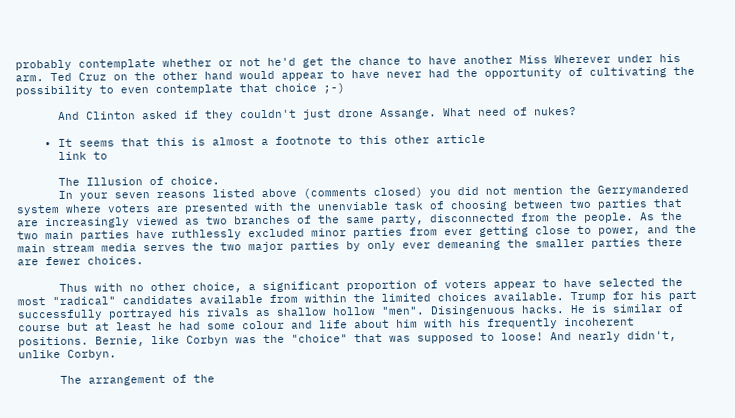probably contemplate whether or not he'd get the chance to have another Miss Wherever under his arm. Ted Cruz on the other hand would appear to have never had the opportunity of cultivating the possibility to even contemplate that choice ;-)

      And Clinton asked if they couldn't just drone Assange. What need of nukes?

    • It seems that this is almost a footnote to this other article
      link to

      The Illusion of choice.
      In your seven reasons listed above (comments closed) you did not mention the Gerrymandered system where voters are presented with the unenviable task of choosing between two parties that are increasingly viewed as two branches of the same party, disconnected from the people. As the two main parties have ruthlessly excluded minor parties from ever getting close to power, and the main stream media serves the two major parties by only ever demeaning the smaller parties there are fewer choices.

      Thus with no other choice, a significant proportion of voters appear to have selected the most "radical" candidates available from within the limited choices available. Trump for his part successfully portrayed his rivals as shallow hollow "men". Disingenuous hacks. He is similar of course but at least he had some colour and life about him with his frequently incoherent positions. Bernie, like Corbyn was the "choice" that was supposed to loose! And nearly didn't, unlike Corbyn.

      The arrangement of the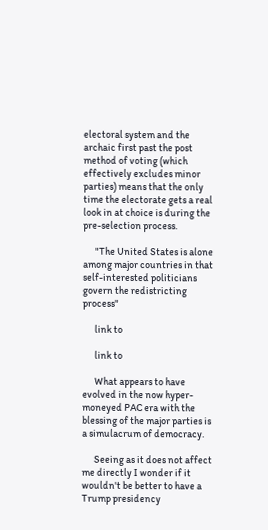electoral system and the archaic first past the post method of voting (which effectively excludes minor parties) means that the only time the electorate gets a real look in at choice is during the pre-selection process.

      "The United States is alone among major countries in that self-interested politicians govern the redistricting process"

      link to

      link to

      What appears to have evolved in the now hyper-moneyed PAC era with the blessing of the major parties is a simulacrum of democracy.

      Seeing as it does not affect me directly I wonder if it wouldn't be better to have a Trump presidency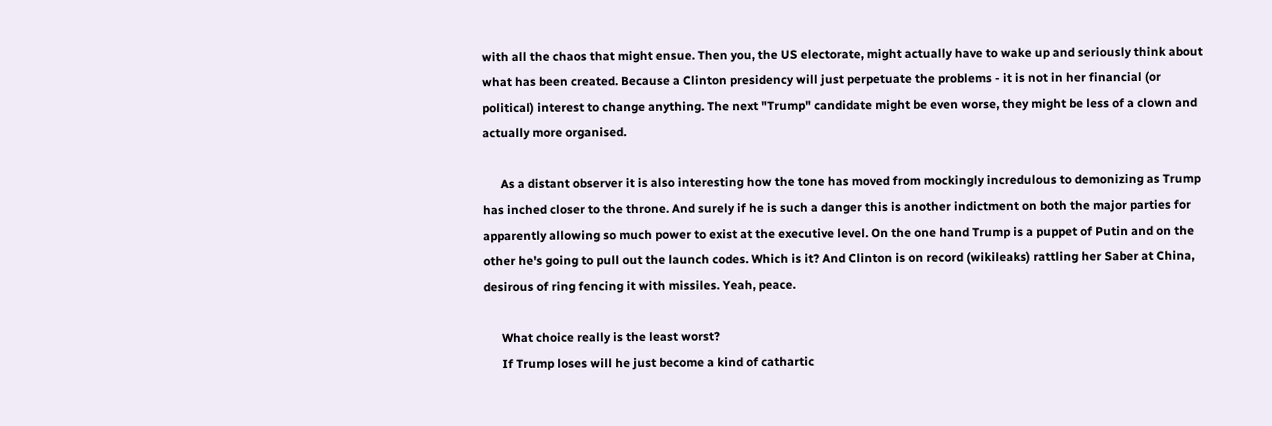with all the chaos that might ensue. Then you, the US electorate, might actually have to wake up and seriously think about what has been created. Because a Clinton presidency will just perpetuate the problems - it is not in her financial (or political) interest to change anything. The next "Trump" candidate might be even worse, they might be less of a clown and actually more organised.

      As a distant observer it is also interesting how the tone has moved from mockingly incredulous to demonizing as Trump has inched closer to the throne. And surely if he is such a danger this is another indictment on both the major parties for apparently allowing so much power to exist at the executive level. On the one hand Trump is a puppet of Putin and on the other he's going to pull out the launch codes. Which is it? And Clinton is on record (wikileaks) rattling her Saber at China, desirous of ring fencing it with missiles. Yeah, peace.

      What choice really is the least worst?
      If Trump loses will he just become a kind of cathartic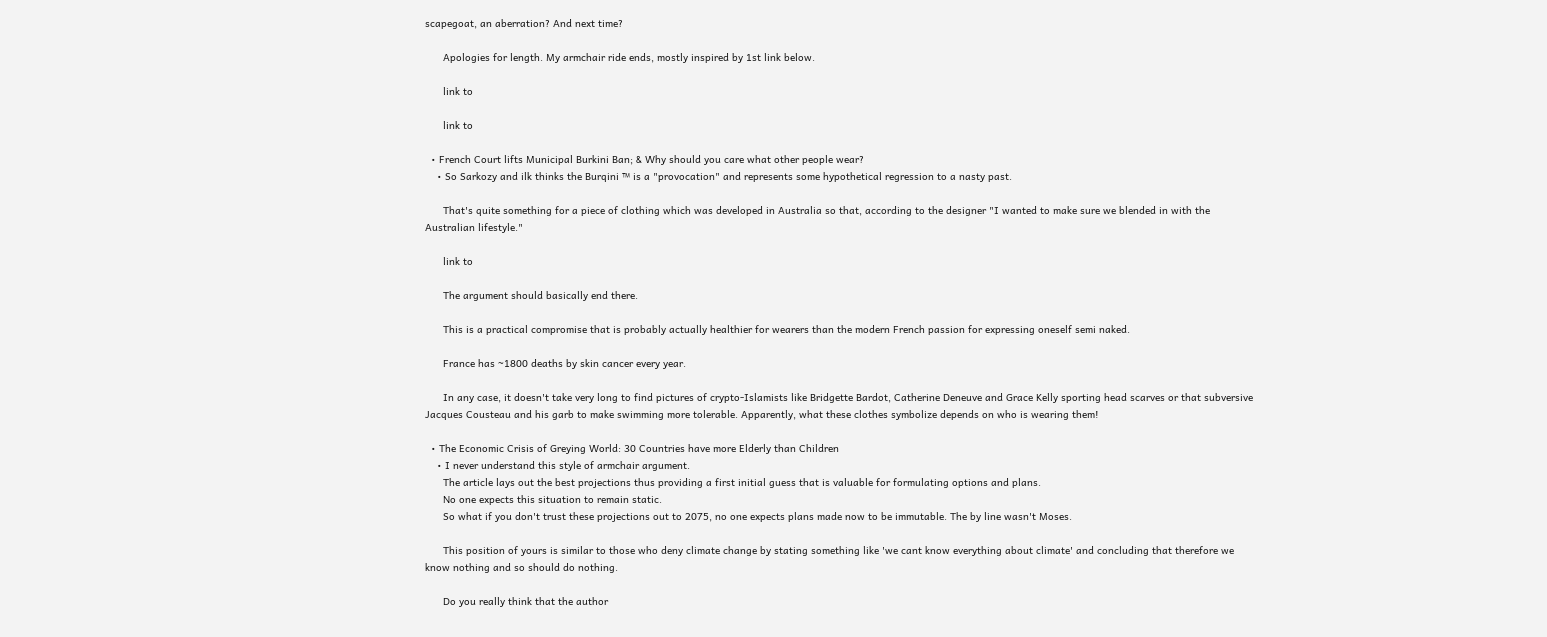scapegoat, an aberration? And next time?

      Apologies for length. My armchair ride ends, mostly inspired by 1st link below.

      link to

      link to

  • French Court lifts Municipal Burkini Ban; & Why should you care what other people wear?
    • So Sarkozy and ilk thinks the Burqini ™ is a "provocation" and represents some hypothetical regression to a nasty past.

      That's quite something for a piece of clothing which was developed in Australia so that, according to the designer "I wanted to make sure we blended in with the Australian lifestyle."

      link to

      The argument should basically end there.

      This is a practical compromise that is probably actually healthier for wearers than the modern French passion for expressing oneself semi naked.

      France has ~1800 deaths by skin cancer every year.

      In any case, it doesn't take very long to find pictures of crypto-Islamists like Bridgette Bardot, Catherine Deneuve and Grace Kelly sporting head scarves or that subversive Jacques Cousteau and his garb to make swimming more tolerable. Apparently, what these clothes symbolize depends on who is wearing them!

  • The Economic Crisis of Greying World: 30 Countries have more Elderly than Children
    • I never understand this style of armchair argument.
      The article lays out the best projections thus providing a first initial guess that is valuable for formulating options and plans.
      No one expects this situation to remain static.
      So what if you don't trust these projections out to 2075, no one expects plans made now to be immutable. The by line wasn't Moses.

      This position of yours is similar to those who deny climate change by stating something like 'we cant know everything about climate' and concluding that therefore we know nothing and so should do nothing.

      Do you really think that the author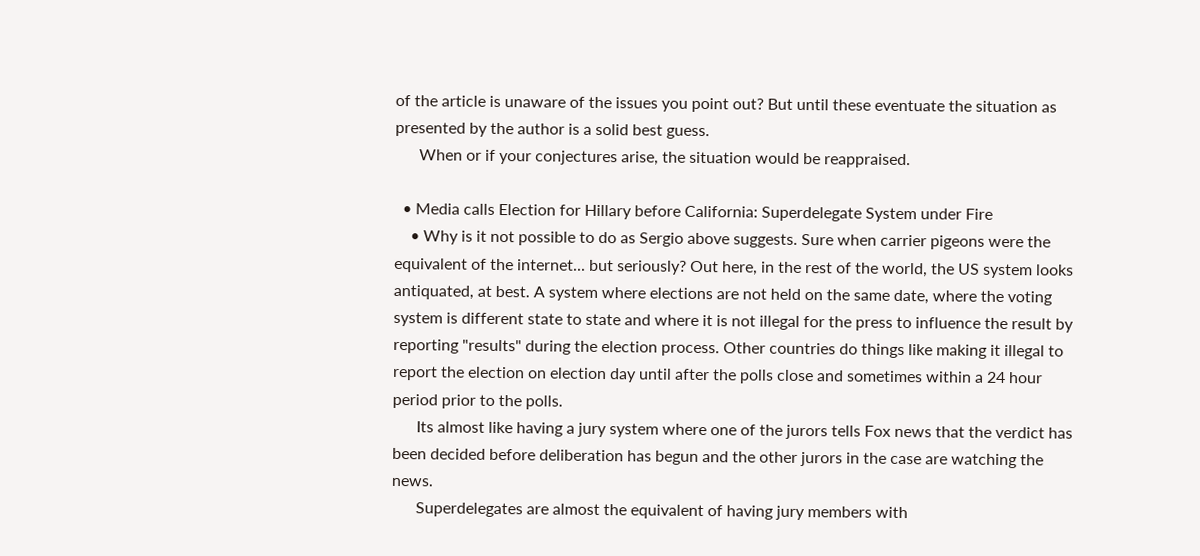of the article is unaware of the issues you point out? But until these eventuate the situation as presented by the author is a solid best guess.
      When or if your conjectures arise, the situation would be reappraised.

  • Media calls Election for Hillary before California: Superdelegate System under Fire
    • Why is it not possible to do as Sergio above suggests. Sure when carrier pigeons were the equivalent of the internet... but seriously? Out here, in the rest of the world, the US system looks antiquated, at best. A system where elections are not held on the same date, where the voting system is different state to state and where it is not illegal for the press to influence the result by reporting "results" during the election process. Other countries do things like making it illegal to report the election on election day until after the polls close and sometimes within a 24 hour period prior to the polls.
      Its almost like having a jury system where one of the jurors tells Fox news that the verdict has been decided before deliberation has begun and the other jurors in the case are watching the news.
      Superdelegates are almost the equivalent of having jury members with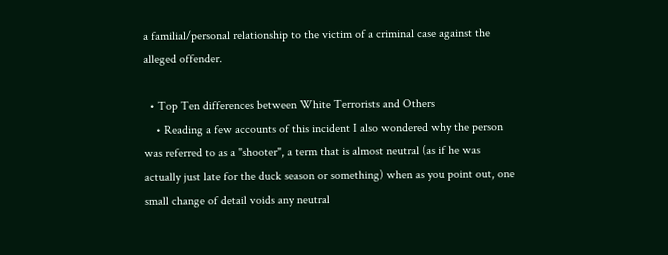a familial/personal relationship to the victim of a criminal case against the alleged offender.

  • Top Ten differences between White Terrorists and Others
    • Reading a few accounts of this incident I also wondered why the person was referred to as a "shooter", a term that is almost neutral (as if he was actually just late for the duck season or something) when as you point out, one small change of detail voids any neutral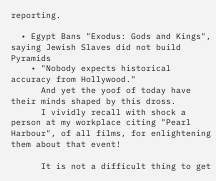reporting.

  • Egypt Bans "Exodus: Gods and Kings", saying Jewish Slaves did not build Pyramids
    • "Nobody expects historical accuracy from Hollywood."
      And yet the yoof of today have their minds shaped by this dross.
      I vividly recall with shock a person at my workplace citing "Pearl Harbour", of all films, for enlightening them about that event!

      It is not a difficult thing to get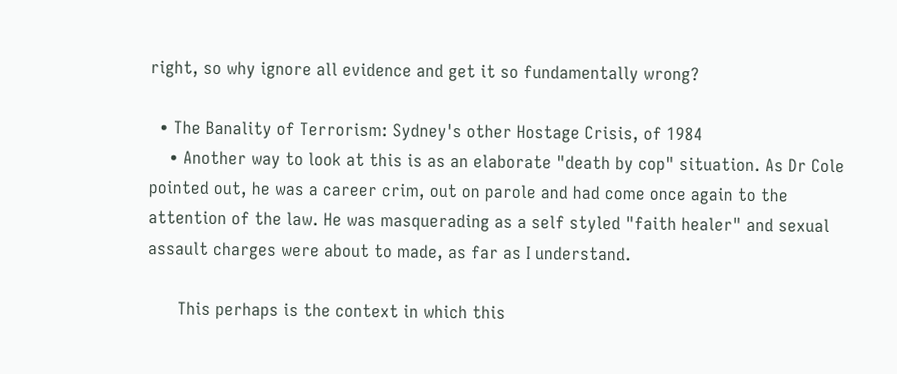right, so why ignore all evidence and get it so fundamentally wrong?

  • The Banality of Terrorism: Sydney's other Hostage Crisis, of 1984
    • Another way to look at this is as an elaborate "death by cop" situation. As Dr Cole pointed out, he was a career crim, out on parole and had come once again to the attention of the law. He was masquerading as a self styled "faith healer" and sexual assault charges were about to made, as far as I understand.

      This perhaps is the context in which this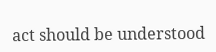act should be understood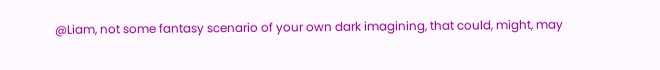@Liam, not some fantasy scenario of your own dark imagining, that could, might, may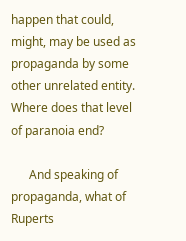happen that could, might, may be used as propaganda by some other unrelated entity. Where does that level of paranoia end?

      And speaking of propaganda, what of Ruperts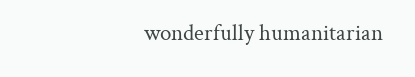wonderfully humanitarian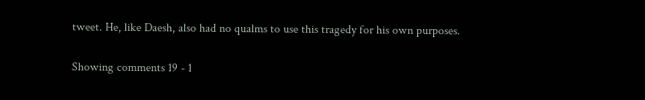tweet. He, like Daesh, also had no qualms to use this tragedy for his own purposes.

Showing comments 19 - 1